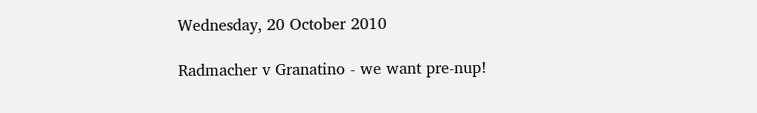Wednesday, 20 October 2010

Radmacher v Granatino - we want pre-nup!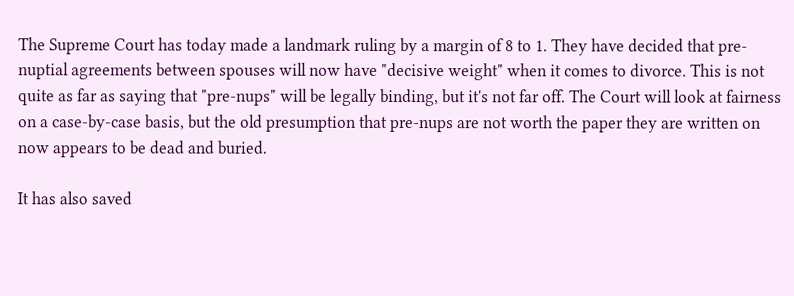The Supreme Court has today made a landmark ruling by a margin of 8 to 1. They have decided that pre-nuptial agreements between spouses will now have "decisive weight" when it comes to divorce. This is not quite as far as saying that "pre-nups" will be legally binding, but it's not far off. The Court will look at fairness on a case-by-case basis, but the old presumption that pre-nups are not worth the paper they are written on now appears to be dead and buried.

It has also saved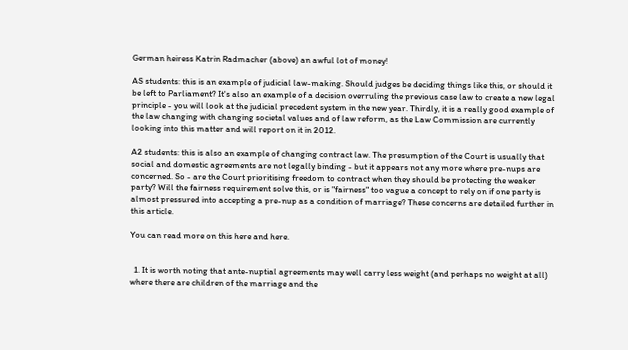German heiress Katrin Radmacher (above) an awful lot of money!

AS students: this is an example of judicial law-making. Should judges be deciding things like this, or should it be left to Parliament? It's also an example of a decision overruling the previous case law to create a new legal principle - you will look at the judicial precedent system in the new year. Thirdly, it is a really good example of the law changing with changing societal values and of law reform, as the Law Commission are currently looking into this matter and will report on it in 2012.

A2 students: this is also an example of changing contract law. The presumption of the Court is usually that social and domestic agreements are not legally binding - but it appears not any more where pre-nups are concerned. So - are the Court prioritising freedom to contract when they should be protecting the weaker party? Will the fairness requirement solve this, or is "fairness" too vague a concept to rely on if one party is almost pressured into accepting a pre-nup as a condition of marriage? These concerns are detailed further in this article.

You can read more on this here and here.


  1. It is worth noting that ante-nuptial agreements may well carry less weight (and perhaps no weight at all) where there are children of the marriage and the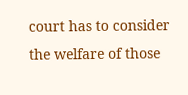court has to consider the welfare of those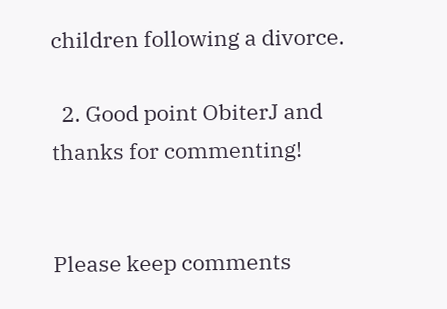children following a divorce.

  2. Good point ObiterJ and thanks for commenting!


Please keep comments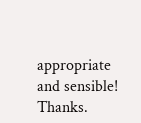appropriate and sensible! Thanks.